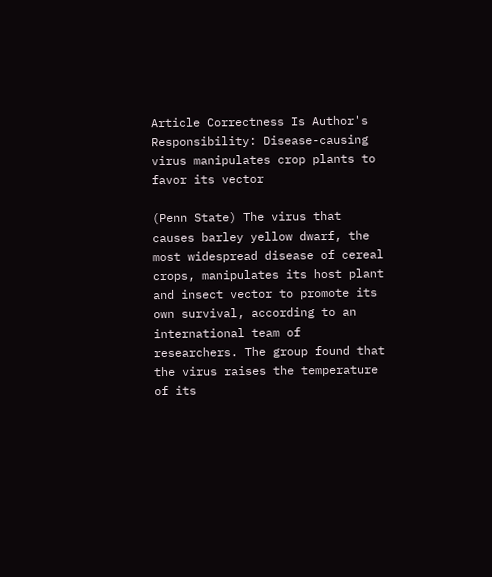Article Correctness Is Author's Responsibility: Disease-causing virus manipulates crop plants to favor its vector

(Penn State) The virus that causes barley yellow dwarf, the most widespread disease of cereal crops, manipulates its host plant and insect vector to promote its own survival, according to an international team of researchers. The group found that the virus raises the temperature of its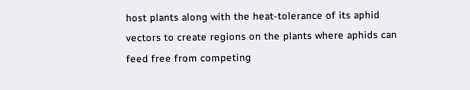host plants along with the heat-tolerance of its aphid vectors to create regions on the plants where aphids can feed free from competing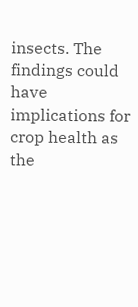insects. The findings could have implications for crop health as the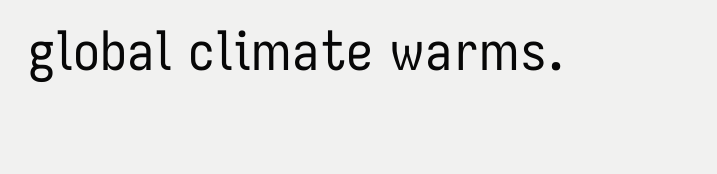global climate warms.